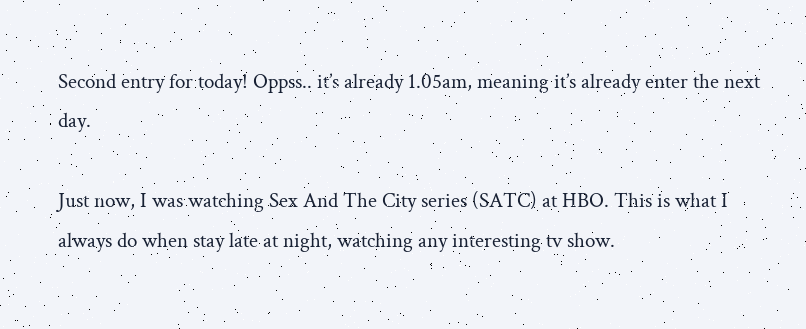Second entry for today! Oppss.. it’s already 1.05am, meaning it’s already enter the next day.

Just now, I was watching Sex And The City series (SATC) at HBO. This is what I always do when stay late at night, watching any interesting tv show.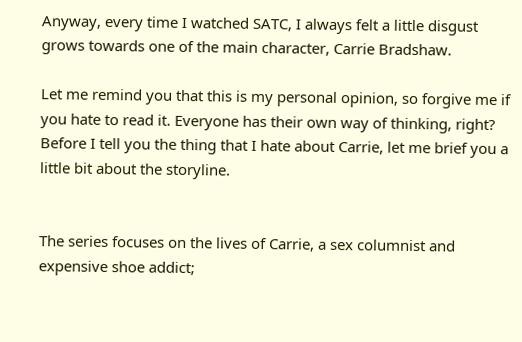Anyway, every time I watched SATC, I always felt a little disgust grows towards one of the main character, Carrie Bradshaw.

Let me remind you that this is my personal opinion, so forgive me if you hate to read it. Everyone has their own way of thinking, right? Before I tell you the thing that I hate about Carrie, let me brief you a little bit about the storyline.


The series focuses on the lives of Carrie, a sex columnist and expensive shoe addict;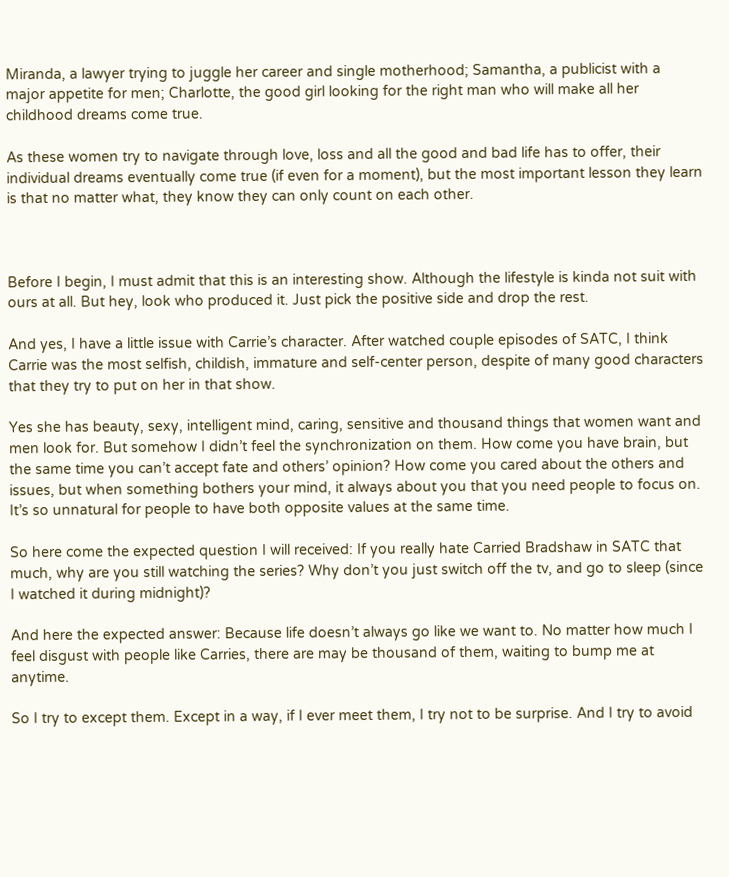Miranda, a lawyer trying to juggle her career and single motherhood; Samantha, a publicist with a major appetite for men; Charlotte, the good girl looking for the right man who will make all her childhood dreams come true.

As these women try to navigate through love, loss and all the good and bad life has to offer, their individual dreams eventually come true (if even for a moment), but the most important lesson they learn is that no matter what, they know they can only count on each other.



Before I begin, I must admit that this is an interesting show. Although the lifestyle is kinda not suit with ours at all. But hey, look who produced it. Just pick the positive side and drop the rest.

And yes, I have a little issue with Carrie’s character. After watched couple episodes of SATC, I think Carrie was the most selfish, childish, immature and self-center person, despite of many good characters that they try to put on her in that show.

Yes she has beauty, sexy, intelligent mind, caring, sensitive and thousand things that women want and men look for. But somehow I didn’t feel the synchronization on them. How come you have brain, but the same time you can’t accept fate and others’ opinion? How come you cared about the others and issues, but when something bothers your mind, it always about you that you need people to focus on. It’s so unnatural for people to have both opposite values at the same time.

So here come the expected question I will received: If you really hate Carried Bradshaw in SATC that much, why are you still watching the series? Why don’t you just switch off the tv, and go to sleep (since I watched it during midnight)?

And here the expected answer: Because life doesn’t always go like we want to. No matter how much I feel disgust with people like Carries, there are may be thousand of them, waiting to bump me at anytime.

So I try to except them. Except in a way, if I ever meet them, I try not to be surprise. And I try to avoid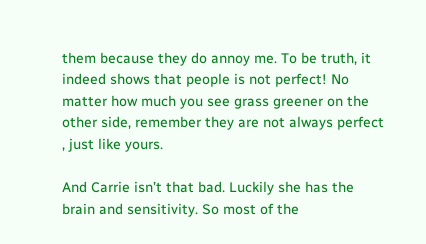them because they do annoy me. To be truth, it indeed shows that people is not perfect! No matter how much you see grass greener on the other side, remember they are not always perfect , just like yours.

And Carrie isn’t that bad. Luckily she has the brain and sensitivity. So most of the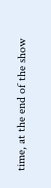time, at the end of the show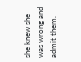she knew she was wrong and admit them.